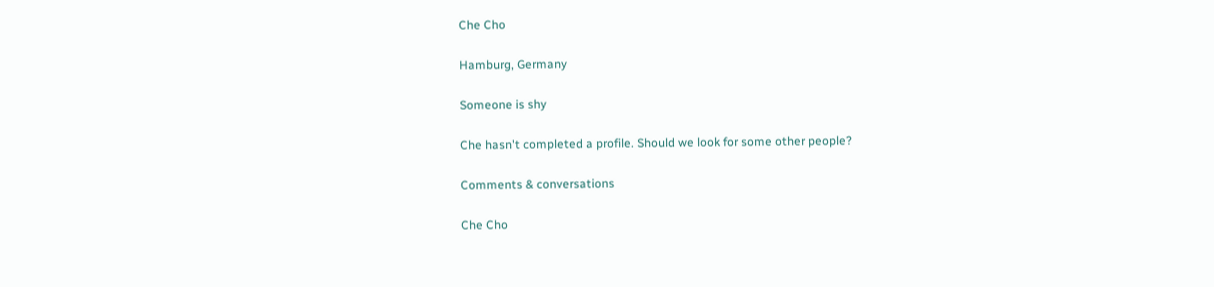Che Cho

Hamburg, Germany

Someone is shy

Che hasn't completed a profile. Should we look for some other people?

Comments & conversations

Che Cho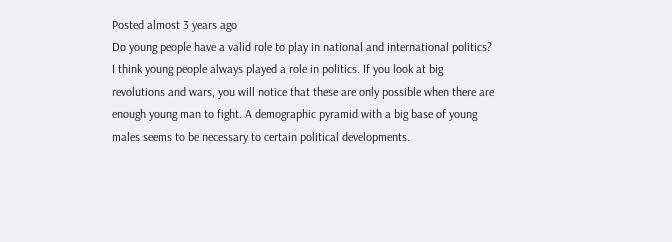Posted almost 3 years ago
Do young people have a valid role to play in national and international politics?
I think young people always played a role in politics. If you look at big revolutions and wars, you will notice that these are only possible when there are enough young man to fight. A demographic pyramid with a big base of young males seems to be necessary to certain political developments.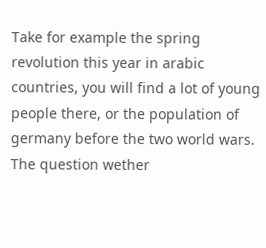Take for example the spring revolution this year in arabic countries, you will find a lot of young people there, or the population of germany before the two world wars. The question wether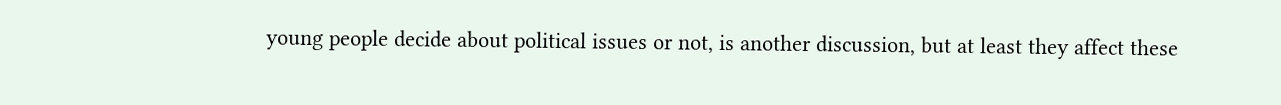young people decide about political issues or not, is another discussion, but at least they affect these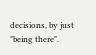decisions, by just "being there".